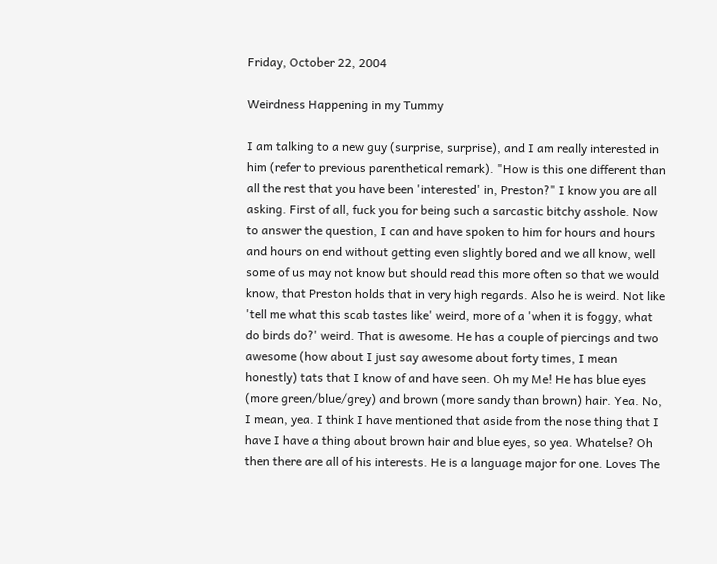Friday, October 22, 2004

Weirdness Happening in my Tummy

I am talking to a new guy (surprise, surprise), and I am really interested in him (refer to previous parenthetical remark). "How is this one different than all the rest that you have been 'interested' in, Preston?" I know you are all asking. First of all, fuck you for being such a sarcastic bitchy asshole. Now to answer the question, I can and have spoken to him for hours and hours and hours on end without getting even slightly bored and we all know, well some of us may not know but should read this more often so that we would know, that Preston holds that in very high regards. Also he is weird. Not like 'tell me what this scab tastes like' weird, more of a 'when it is foggy, what do birds do?' weird. That is awesome. He has a couple of piercings and two awesome (how about I just say awesome about forty times, I mean honestly) tats that I know of and have seen. Oh my Me! He has blue eyes (more green/blue/grey) and brown (more sandy than brown) hair. Yea. No, I mean, yea. I think I have mentioned that aside from the nose thing that I have I have a thing about brown hair and blue eyes, so yea. Whatelse? Oh then there are all of his interests. He is a language major for one. Loves The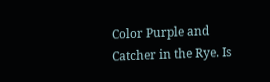Color Purple and Catcher in the Rye. Is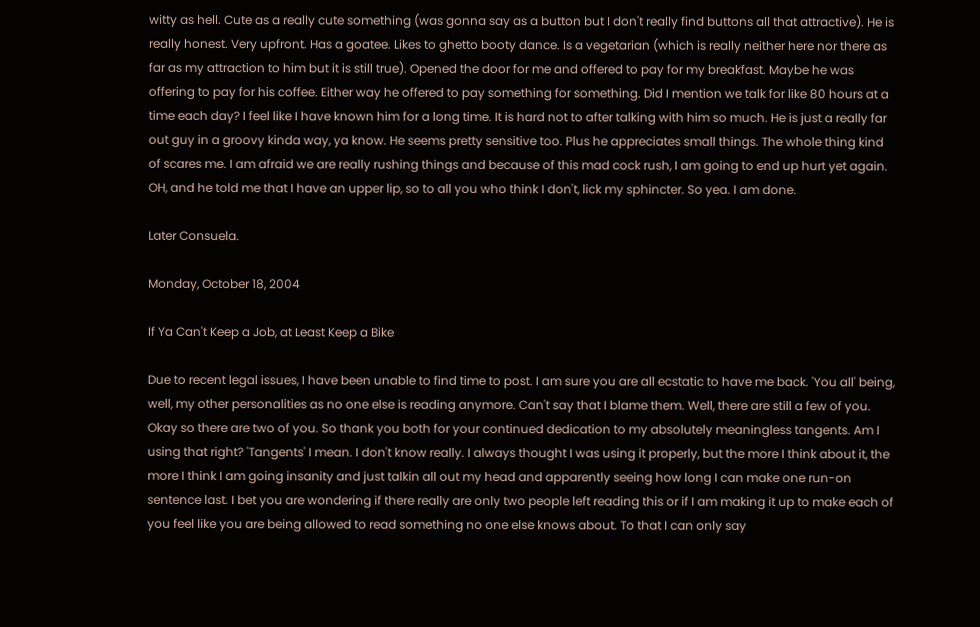witty as hell. Cute as a really cute something (was gonna say as a button but I don't really find buttons all that attractive). He is really honest. Very upfront. Has a goatee. Likes to ghetto booty dance. Is a vegetarian (which is really neither here nor there as far as my attraction to him but it is still true). Opened the door for me and offered to pay for my breakfast. Maybe he was offering to pay for his coffee. Either way he offered to pay something for something. Did I mention we talk for like 80 hours at a time each day? I feel like I have known him for a long time. It is hard not to after talking with him so much. He is just a really far out guy in a groovy kinda way, ya know. He seems pretty sensitive too. Plus he appreciates small things. The whole thing kind of scares me. I am afraid we are really rushing things and because of this mad cock rush, I am going to end up hurt yet again. OH, and he told me that I have an upper lip, so to all you who think I don't, lick my sphincter. So yea. I am done.

Later Consuela.

Monday, October 18, 2004

If Ya Can't Keep a Job, at Least Keep a Bike

Due to recent legal issues, I have been unable to find time to post. I am sure you are all ecstatic to have me back. 'You all' being, well, my other personalities as no one else is reading anymore. Can't say that I blame them. Well, there are still a few of you. Okay so there are two of you. So thank you both for your continued dedication to my absolutely meaningless tangents. Am I using that right? 'Tangents' I mean. I don't know really. I always thought I was using it properly, but the more I think about it, the more I think I am going insanity and just talkin all out my head and apparently seeing how long I can make one run-on sentence last. I bet you are wondering if there really are only two people left reading this or if I am making it up to make each of you feel like you are being allowed to read something no one else knows about. To that I can only say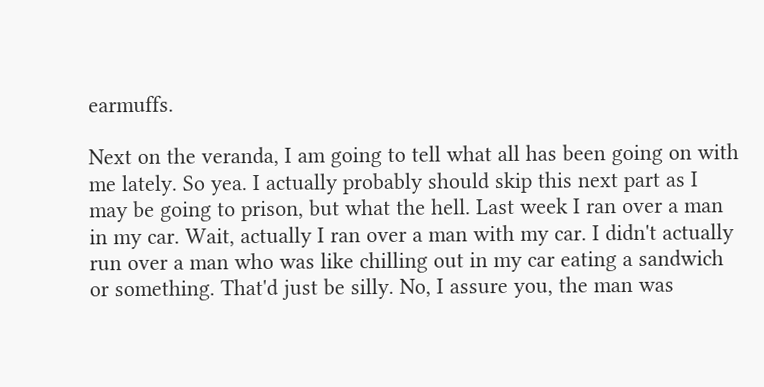earmuffs.

Next on the veranda, I am going to tell what all has been going on with me lately. So yea. I actually probably should skip this next part as I may be going to prison, but what the hell. Last week I ran over a man in my car. Wait, actually I ran over a man with my car. I didn't actually run over a man who was like chilling out in my car eating a sandwich or something. That'd just be silly. No, I assure you, the man was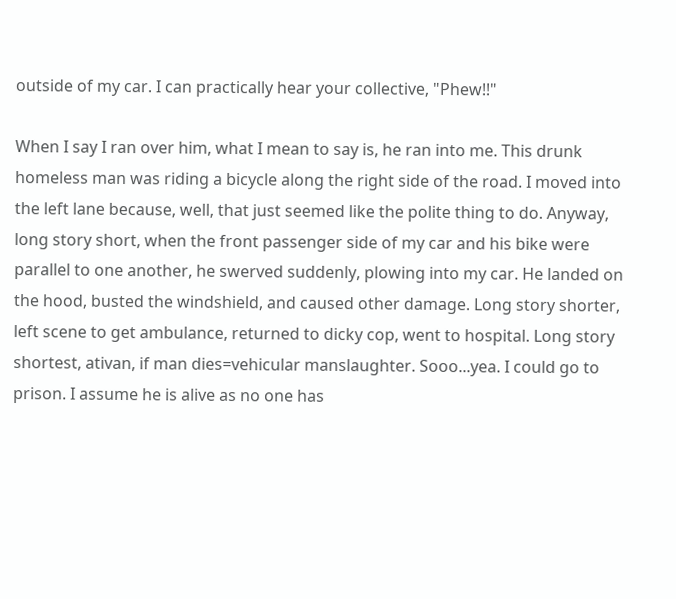outside of my car. I can practically hear your collective, "Phew!!"

When I say I ran over him, what I mean to say is, he ran into me. This drunk homeless man was riding a bicycle along the right side of the road. I moved into the left lane because, well, that just seemed like the polite thing to do. Anyway, long story short, when the front passenger side of my car and his bike were parallel to one another, he swerved suddenly, plowing into my car. He landed on the hood, busted the windshield, and caused other damage. Long story shorter, left scene to get ambulance, returned to dicky cop, went to hospital. Long story shortest, ativan, if man dies=vehicular manslaughter. Sooo...yea. I could go to prison. I assume he is alive as no one has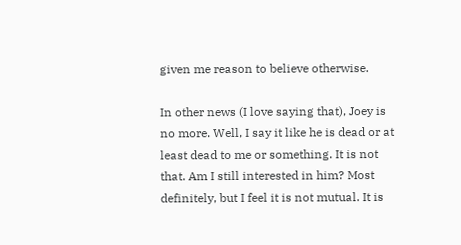given me reason to believe otherwise.

In other news (I love saying that), Joey is no more. Well, I say it like he is dead or at least dead to me or something. It is not that. Am I still interested in him? Most definitely, but I feel it is not mutual. It is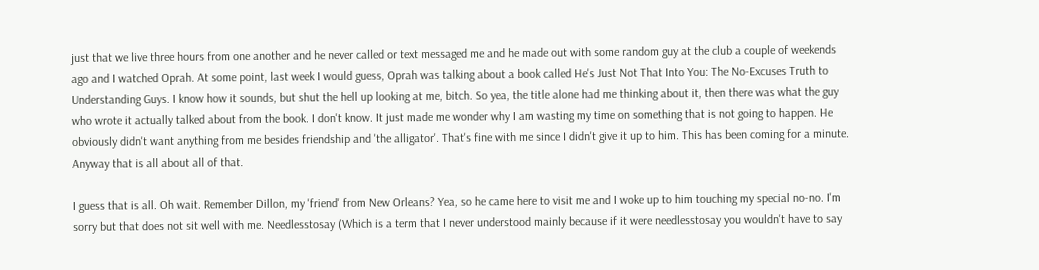just that we live three hours from one another and he never called or text messaged me and he made out with some random guy at the club a couple of weekends ago and I watched Oprah. At some point, last week I would guess, Oprah was talking about a book called He's Just Not That Into You: The No-Excuses Truth to Understanding Guys. I know how it sounds, but shut the hell up looking at me, bitch. So yea, the title alone had me thinking about it, then there was what the guy who wrote it actually talked about from the book. I don't know. It just made me wonder why I am wasting my time on something that is not going to happen. He obviously didn't want anything from me besides friendship and 'the alligator'. That's fine with me since I didn't give it up to him. This has been coming for a minute. Anyway that is all about all of that.

I guess that is all. Oh wait. Remember Dillon, my 'friend' from New Orleans? Yea, so he came here to visit me and I woke up to him touching my special no-no. I'm sorry but that does not sit well with me. Needlesstosay (Which is a term that I never understood mainly because if it were needlesstosay you wouldn't have to say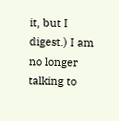it, but I digest.) I am no longer talking to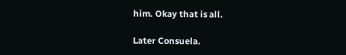him. Okay that is all.

Later Consuela.